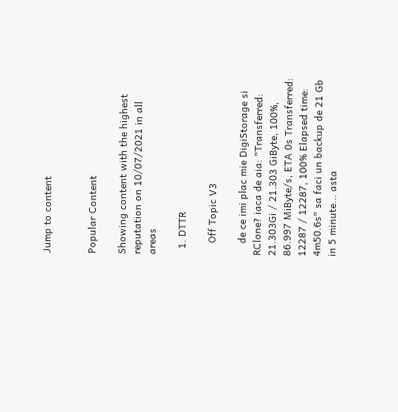Jump to content


Popular Content

Showing content with the highest reputation on 10/07/2021 in all areas

  1. DTTR

    Off Topic V3

    de ce imi plac mie DigiStorage si RClone? iaca de aia: "Transferred: 21.303Gi / 21.303 GiByte, 100%, 86.997 MiByte/s, ETA 0s Transferred: 12287 / 12287, 100% Elapsed time: 4m50.6s" sa faci un backup de 21 Gb in 5 minute... asta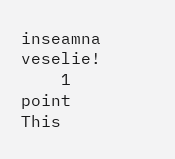inseamna veselie!
    1 point
This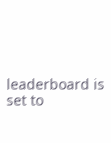leaderboard is set to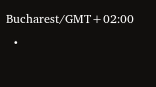Bucharest/GMT+02:00
  •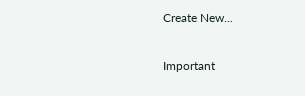Create New...

Important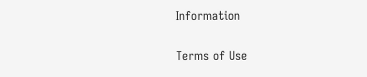Information

Terms of Use